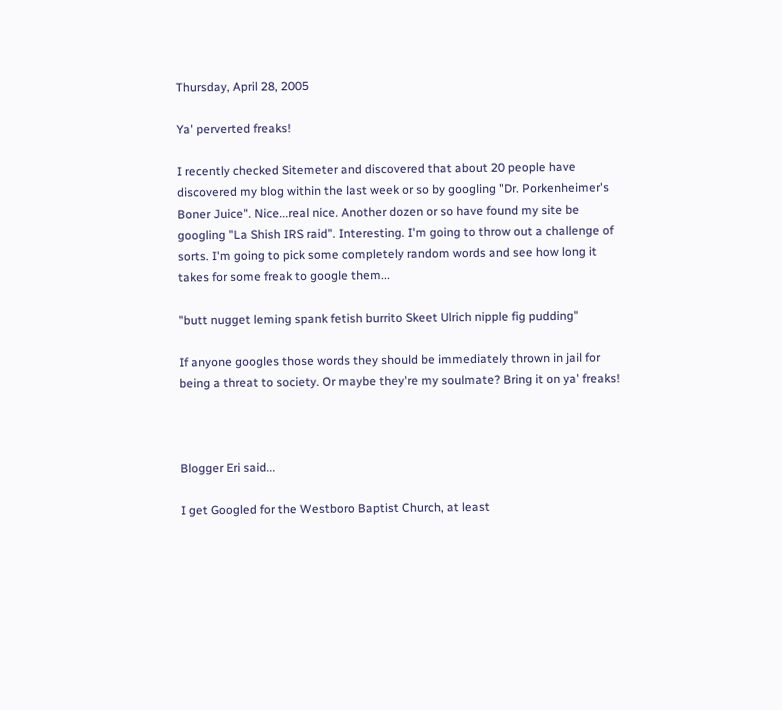Thursday, April 28, 2005

Ya' perverted freaks!

I recently checked Sitemeter and discovered that about 20 people have discovered my blog within the last week or so by googling "Dr. Porkenheimer's Boner Juice". Nice...real nice. Another dozen or so have found my site be googling "La Shish IRS raid". Interesting. I'm going to throw out a challenge of sorts. I'm going to pick some completely random words and see how long it takes for some freak to google them...

"butt nugget leming spank fetish burrito Skeet Ulrich nipple fig pudding"

If anyone googles those words they should be immediately thrown in jail for being a threat to society. Or maybe they're my soulmate? Bring it on ya' freaks!



Blogger Eri said...

I get Googled for the Westboro Baptist Church, at least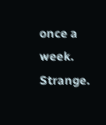once a week. Strange.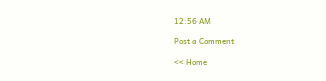12:56 AM

Post a Comment

<< Home